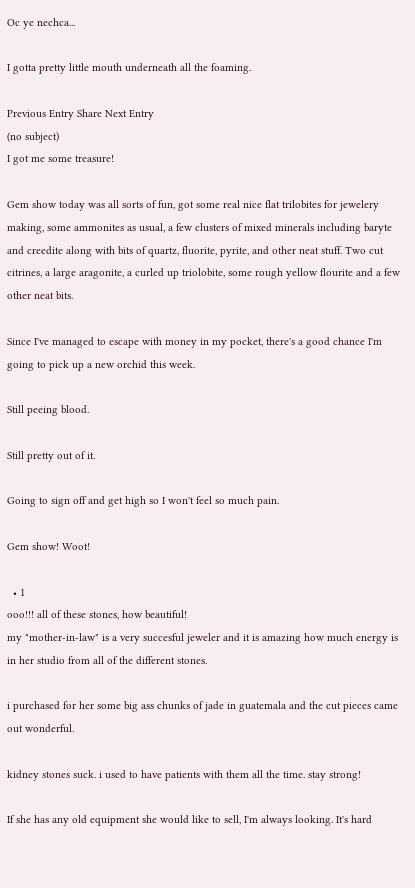Oc ye nechca...

I gotta pretty little mouth underneath all the foaming.

Previous Entry Share Next Entry
(no subject)
I got me some treasure!

Gem show today was all sorts of fun, got some real nice flat trilobites for jewelery making, some ammonites as usual, a few clusters of mixed minerals including baryte and creedite along with bits of quartz, fluorite, pyrite, and other neat stuff. Two cut citrines, a large aragonite, a curled up triolobite, some rough yellow flourite and a few other neat bits.

Since I've managed to escape with money in my pocket, there's a good chance I'm going to pick up a new orchid this week.

Still peeing blood.

Still pretty out of it.

Going to sign off and get high so I won't feel so much pain.

Gem show! Woot!

  • 1
ooo!!! all of these stones, how beautiful!
my "mother-in-law" is a very succesful jeweler and it is amazing how much energy is in her studio from all of the different stones.

i purchased for her some big ass chunks of jade in guatemala and the cut pieces came out wonderful.

kidney stones suck. i used to have patients with them all the time. stay strong!

If she has any old equipment she would like to sell, I'm always looking. It's hard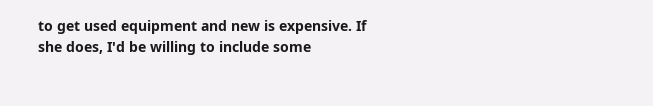to get used equipment and new is expensive. If she does, I'd be willing to include some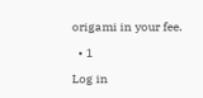origami in your fee.

  • 1

Log in